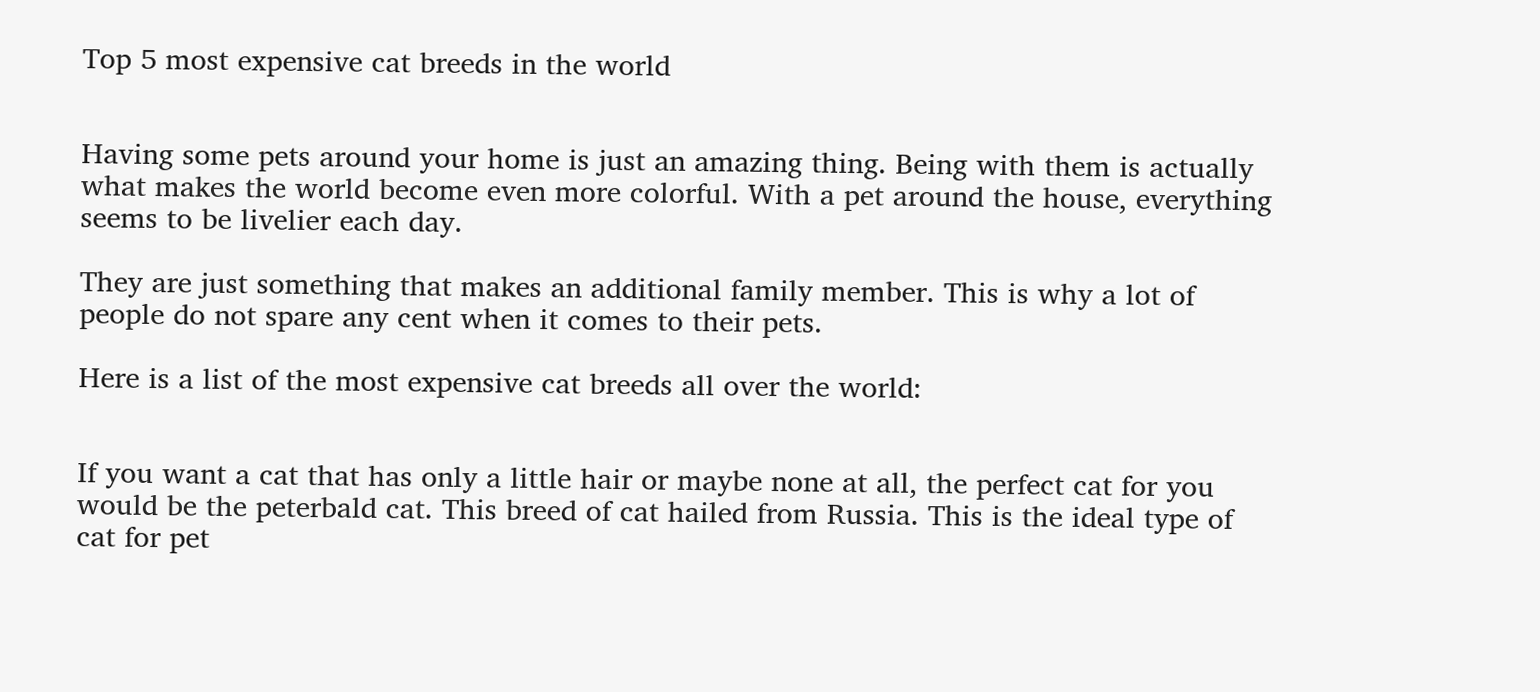Top 5 most expensive cat breeds in the world


Having some pets around your home is just an amazing thing. Being with them is actually what makes the world become even more colorful. With a pet around the house, everything seems to be livelier each day.

They are just something that makes an additional family member. This is why a lot of people do not spare any cent when it comes to their pets.

Here is a list of the most expensive cat breeds all over the world:


If you want a cat that has only a little hair or maybe none at all, the perfect cat for you would be the peterbald cat. This breed of cat hailed from Russia. This is the ideal type of cat for pet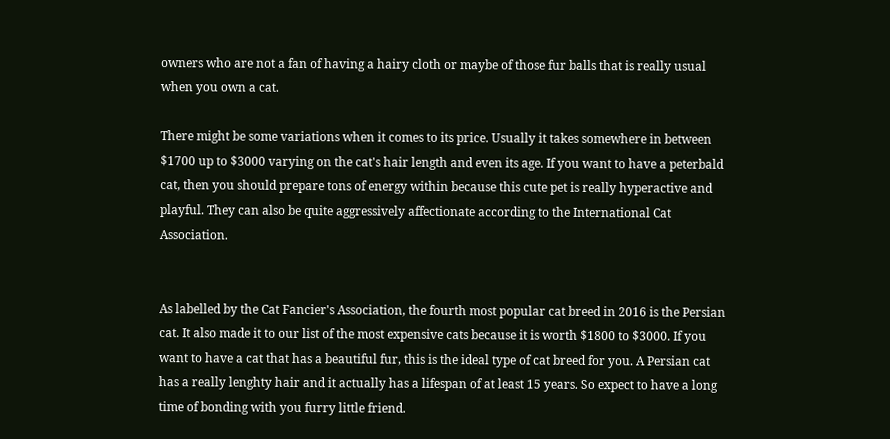owners who are not a fan of having a hairy cloth or maybe of those fur balls that is really usual when you own a cat.

There might be some variations when it comes to its price. Usually it takes somewhere in between $1700 up to $3000 varying on the cat's hair length and even its age. If you want to have a peterbald cat, then you should prepare tons of energy within because this cute pet is really hyperactive and playful. They can also be quite aggressively affectionate according to the International Cat Association.


As labelled by the Cat Fancier's Association, the fourth most popular cat breed in 2016 is the Persian cat. It also made it to our list of the most expensive cats because it is worth $1800 to $3000. If you want to have a cat that has a beautiful fur, this is the ideal type of cat breed for you. A Persian cat has a really lenghty hair and it actually has a lifespan of at least 15 years. So expect to have a long time of bonding with you furry little friend.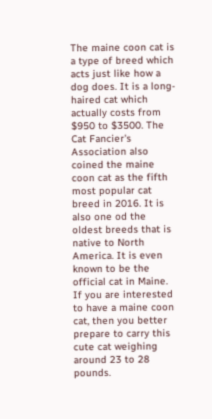The maine coon cat is a type of breed which acts just like how a dog does. It is a long-haired cat which actually costs from $950 to $3500. The Cat Fancier's Association also coined the maine coon cat as the fifth most popular cat breed in 2016. It is also one od the oldest breeds that is native to North America. It is even known to be the official cat in Maine. If you are interested to have a maine coon cat, then you better prepare to carry this cute cat weighing around 23 to 28 pounds.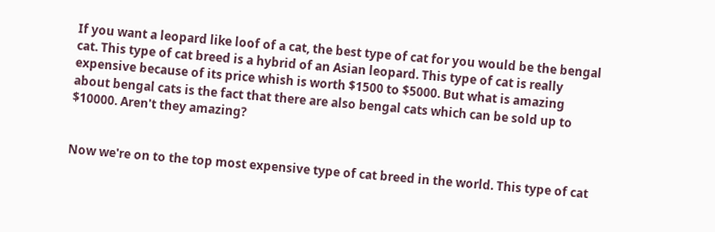If you want a leopard like loof of a cat, the best type of cat for you would be the bengal cat. This type of cat breed is a hybrid of an Asian leopard. This type of cat is really expensive because of its price whish is worth $1500 to $5000. But what is amazing about bengal cats is the fact that there are also bengal cats which can be sold up to $10000. Aren't they amazing?


Now we're on to the top most expensive type of cat breed in the world. This type of cat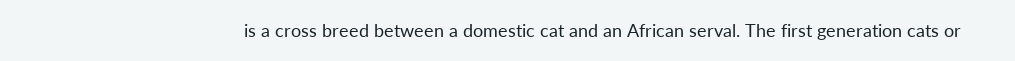is a cross breed between a domestic cat and an African serval. The first generation cats or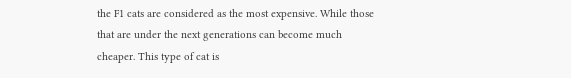the F1 cats are considered as the most expensive. While those that are under the next generations can become much cheaper. This type of cat is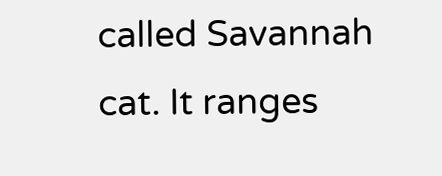called Savannah cat. It ranges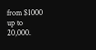from $1000 up to 20,000.